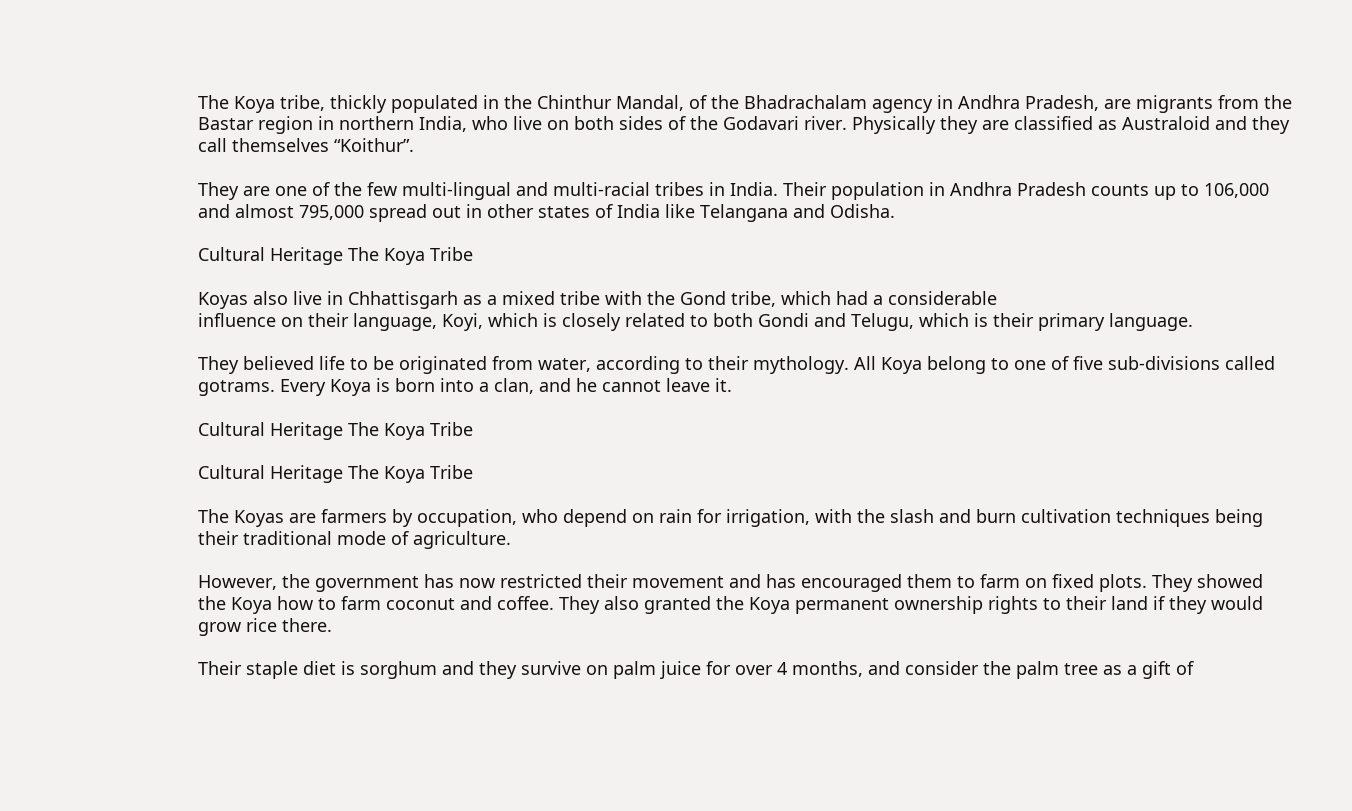The Koya tribe, thickly populated in the Chinthur Mandal, of the Bhadrachalam agency in Andhra Pradesh, are migrants from the Bastar region in northern India, who live on both sides of the Godavari river. Physically they are classified as Australoid and they call themselves “Koithur”.

They are one of the few multi-lingual and multi-racial tribes in India. Their population in Andhra Pradesh counts up to 106,000 and almost 795,000 spread out in other states of India like Telangana and Odisha.

Cultural Heritage The Koya Tribe

Koyas also live in Chhattisgarh as a mixed tribe with the Gond tribe, which had a considerable
influence on their language, Koyi, which is closely related to both Gondi and Telugu, which is their primary language.

They believed life to be originated from water, according to their mythology. All Koya belong to one of five sub-divisions called gotrams. Every Koya is born into a clan, and he cannot leave it.

Cultural Heritage The Koya Tribe

Cultural Heritage The Koya Tribe

The Koyas are farmers by occupation, who depend on rain for irrigation, with the slash and burn cultivation techniques being their traditional mode of agriculture.

However, the government has now restricted their movement and has encouraged them to farm on fixed plots. They showed the Koya how to farm coconut and coffee. They also granted the Koya permanent ownership rights to their land if they would grow rice there.

Their staple diet is sorghum and they survive on palm juice for over 4 months, and consider the palm tree as a gift of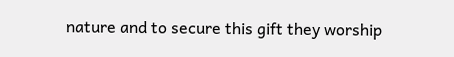nature and to secure this gift they worship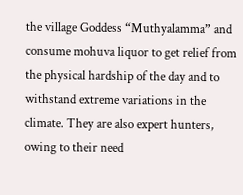the village Goddess “Muthyalamma” and consume mohuva liquor to get relief from the physical hardship of the day and to withstand extreme variations in the climate. They are also expert hunters, owing to their need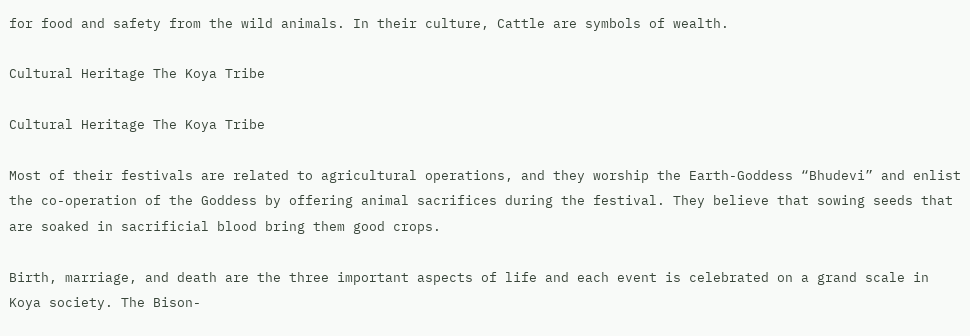for food and safety from the wild animals. In their culture, Cattle are symbols of wealth.

Cultural Heritage The Koya Tribe

Cultural Heritage The Koya Tribe

Most of their festivals are related to agricultural operations, and they worship the Earth-Goddess “Bhudevi” and enlist the co-operation of the Goddess by offering animal sacrifices during the festival. They believe that sowing seeds that are soaked in sacrificial blood bring them good crops.

Birth, marriage, and death are the three important aspects of life and each event is celebrated on a grand scale in Koya society. The Bison-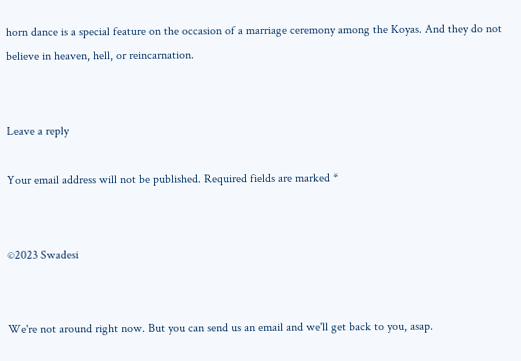horn dance is a special feature on the occasion of a marriage ceremony among the Koyas. And they do not believe in heaven, hell, or reincarnation.


Leave a reply

Your email address will not be published. Required fields are marked *


©2023 Swadesi


We're not around right now. But you can send us an email and we'll get back to you, asap.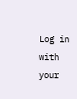Log in with your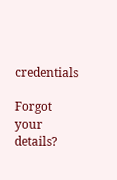credentials

Forgot your details?